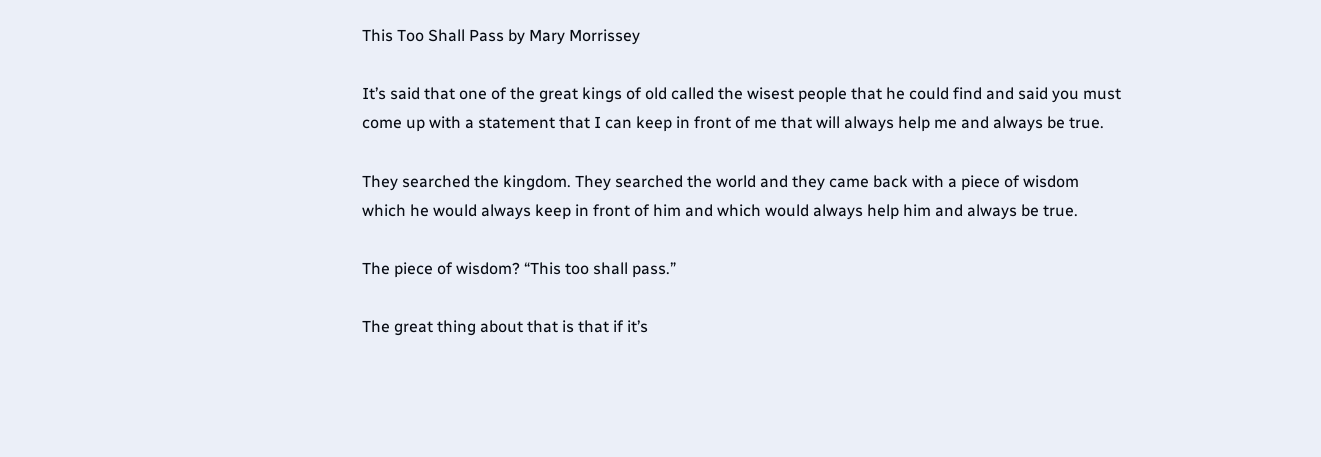This Too Shall Pass by Mary Morrissey

It’s said that one of the great kings of old called the wisest people that he could find and said you must come up with a statement that I can keep in front of me that will always help me and always be true.

They searched the kingdom. They searched the world and they came back with a piece of wisdom which he would always keep in front of him and which would always help him and always be true.

The piece of wisdom? “This too shall pass.”

The great thing about that is that if it’s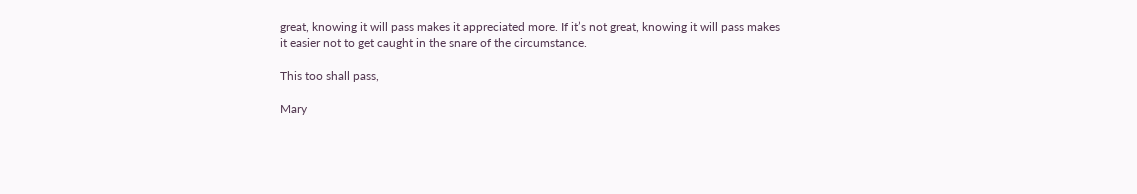great, knowing it will pass makes it appreciated more. If it’s not great, knowing it will pass makes it easier not to get caught in the snare of the circumstance.

This too shall pass,

Mary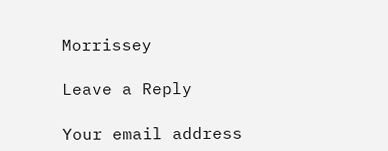Morrissey

Leave a Reply

Your email address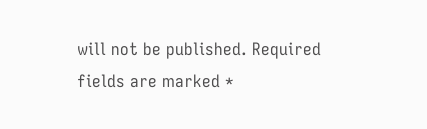will not be published. Required fields are marked *